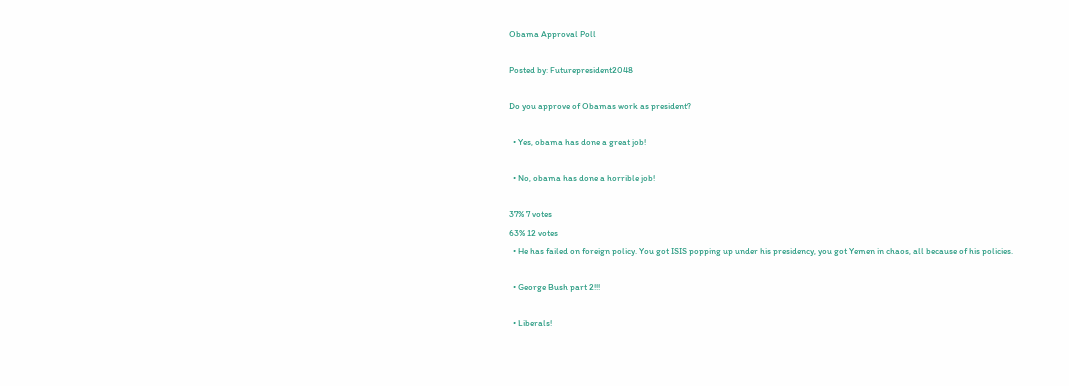Obama Approval Poll

Posted by: Futurepresident2048

Do you approve of Obamas work as president?

  • Yes, obama has done a great job!

  • No, obama has done a horrible job!

37% 7 votes
63% 12 votes
  • He has failed on foreign policy. You got ISIS popping up under his presidency, you got Yemen in chaos, all because of his policies.

  • George Bush part 2!!!

  • Liberals!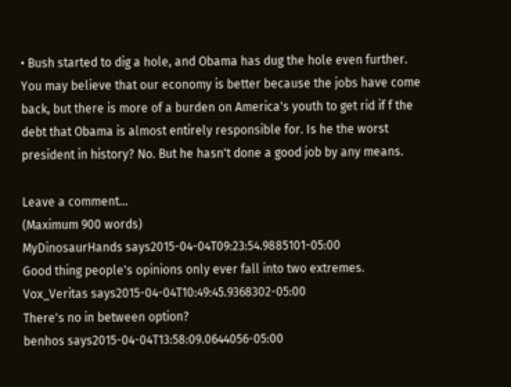• Bush started to dig a hole, and Obama has dug the hole even further. You may believe that our economy is better because the jobs have come back, but there is more of a burden on America's youth to get rid if f the debt that Obama is almost entirely responsible for. Is he the worst president in history? No. But he hasn't done a good job by any means.

Leave a comment...
(Maximum 900 words)
MyDinosaurHands says2015-04-04T09:23:54.9885101-05:00
Good thing people's opinions only ever fall into two extremes.
Vox_Veritas says2015-04-04T10:49:45.9368302-05:00
There's no in between option?
benhos says2015-04-04T13:58:09.0644056-05:00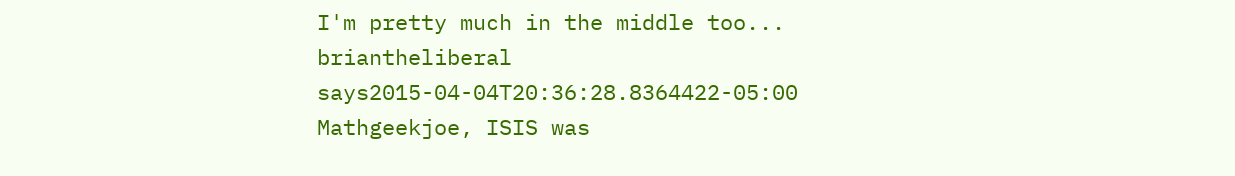I'm pretty much in the middle too...
briantheliberal says2015-04-04T20:36:28.8364422-05:00
Mathgeekjoe, ISIS was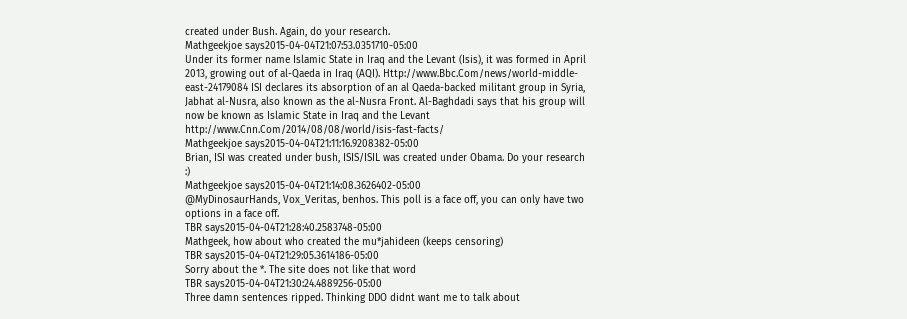created under Bush. Again, do your research.
Mathgeekjoe says2015-04-04T21:07:53.0351710-05:00
Under its former name Islamic State in Iraq and the Levant (Isis), it was formed in April 2013, growing out of al-Qaeda in Iraq (AQI). Http://www.Bbc.Com/news/world-middle-east-24179084 ISI declares its absorption of an al Qaeda-backed militant group in Syria, Jabhat al-Nusra, also known as the al-Nusra Front. Al-Baghdadi says that his group will now be known as Islamic State in Iraq and the Levant http://www.Cnn.Com/2014/08/08/world/isis-fast-facts/
Mathgeekjoe says2015-04-04T21:11:16.9208382-05:00
Brian, ISI was created under bush, ISIS/ISIL was created under Obama. Do your research :)
Mathgeekjoe says2015-04-04T21:14:08.3626402-05:00
@MyDinosaurHands, Vox_Veritas, benhos. This poll is a face off, you can only have two options in a face off.
TBR says2015-04-04T21:28:40.2583748-05:00
Mathgeek, how about who created the mu*jahideen (keeps censoring)
TBR says2015-04-04T21:29:05.3614186-05:00
Sorry about the *. The site does not like that word
TBR says2015-04-04T21:30:24.4889256-05:00
Three damn sentences ripped. Thinking DDO didnt want me to talk about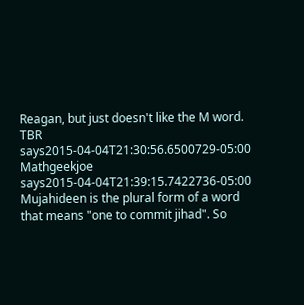Reagan, but just doesn't like the M word.
TBR says2015-04-04T21:30:56.6500729-05:00
Mathgeekjoe says2015-04-04T21:39:15.7422736-05:00
Mujahideen is the plural form of a word that means "one to commit jihad". So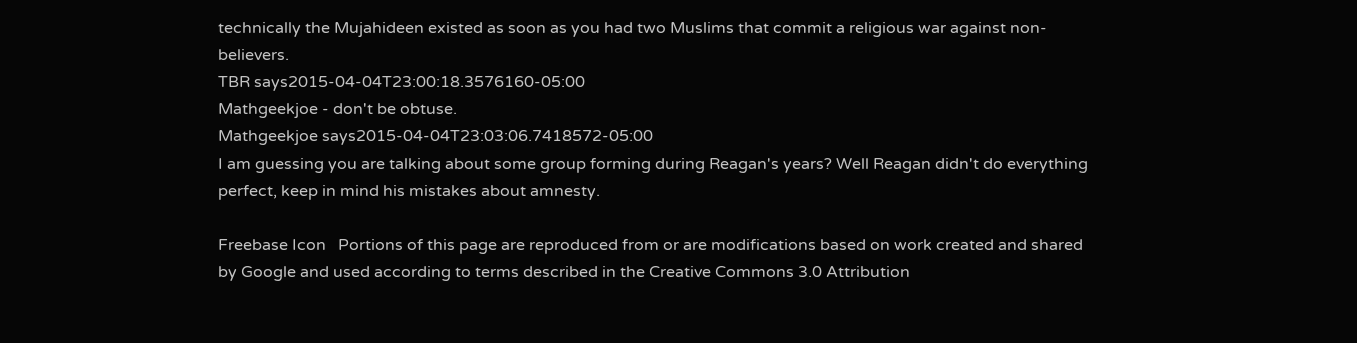technically the Mujahideen existed as soon as you had two Muslims that commit a religious war against non-believers.
TBR says2015-04-04T23:00:18.3576160-05:00
Mathgeekjoe - don't be obtuse.
Mathgeekjoe says2015-04-04T23:03:06.7418572-05:00
I am guessing you are talking about some group forming during Reagan's years? Well Reagan didn't do everything perfect, keep in mind his mistakes about amnesty.

Freebase Icon   Portions of this page are reproduced from or are modifications based on work created and shared by Google and used according to terms described in the Creative Commons 3.0 Attribution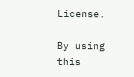License.

By using this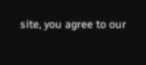site, you agree to our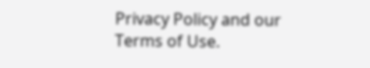Privacy Policy and our Terms of Use.